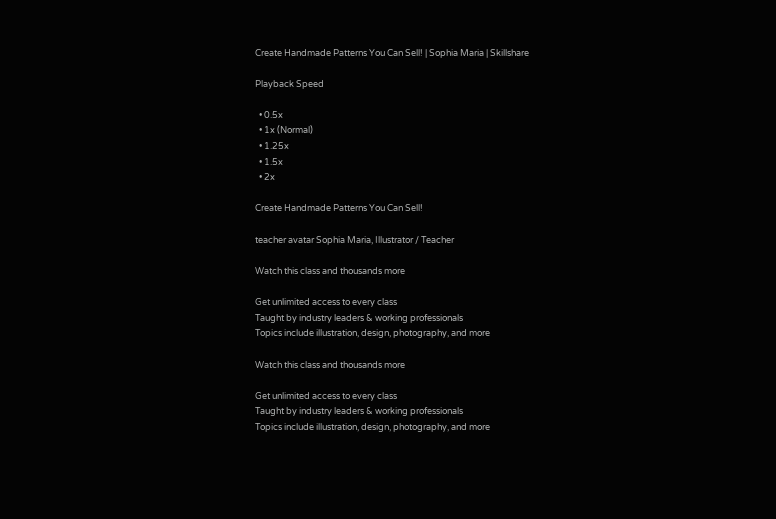Create Handmade Patterns You Can Sell! | Sophia Maria | Skillshare

Playback Speed

  • 0.5x
  • 1x (Normal)
  • 1.25x
  • 1.5x
  • 2x

Create Handmade Patterns You Can Sell!

teacher avatar Sophia Maria, Illustrator / Teacher

Watch this class and thousands more

Get unlimited access to every class
Taught by industry leaders & working professionals
Topics include illustration, design, photography, and more

Watch this class and thousands more

Get unlimited access to every class
Taught by industry leaders & working professionals
Topics include illustration, design, photography, and more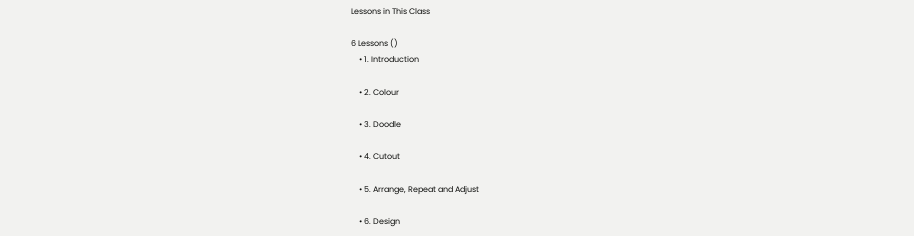Lessons in This Class

6 Lessons ()
    • 1. Introduction

    • 2. Colour

    • 3. Doodle

    • 4. Cutout

    • 5. Arrange, Repeat and Adjust

    • 6. Design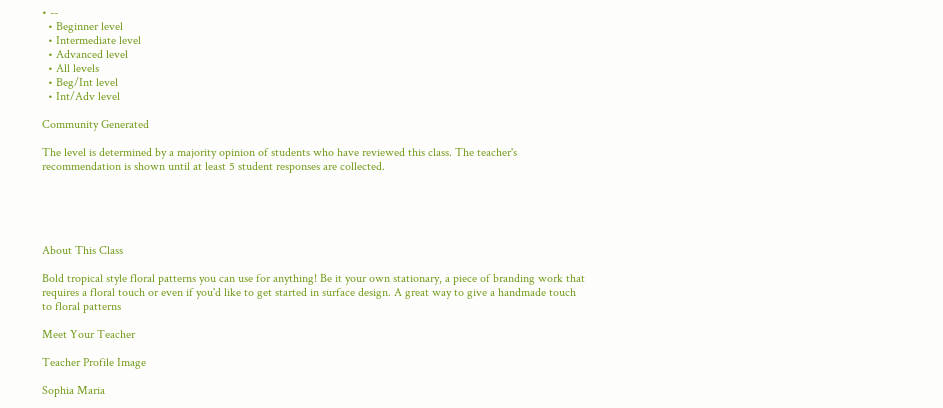• --
  • Beginner level
  • Intermediate level
  • Advanced level
  • All levels
  • Beg/Int level
  • Int/Adv level

Community Generated

The level is determined by a majority opinion of students who have reviewed this class. The teacher's recommendation is shown until at least 5 student responses are collected.





About This Class

Bold tropical style floral patterns you can use for anything! Be it your own stationary, a piece of branding work that requires a floral touch or even if you'd like to get started in surface design. A great way to give a handmade touch to floral patterns

Meet Your Teacher

Teacher Profile Image

Sophia Maria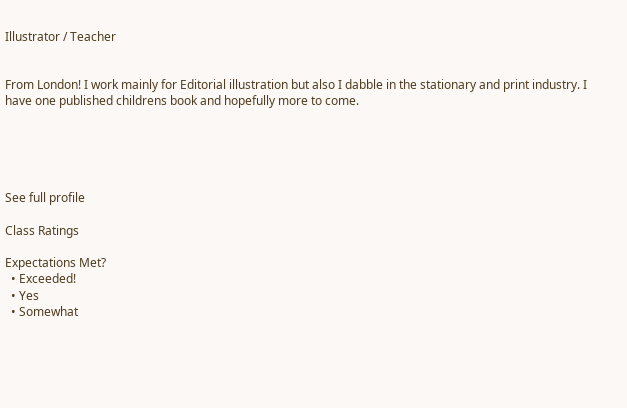Illustrator / Teacher


From London! I work mainly for Editorial illustration but also I dabble in the stationary and print industry. I have one published childrens book and hopefully more to come.





See full profile

Class Ratings

Expectations Met?
  • Exceeded!
  • Yes
  • Somewhat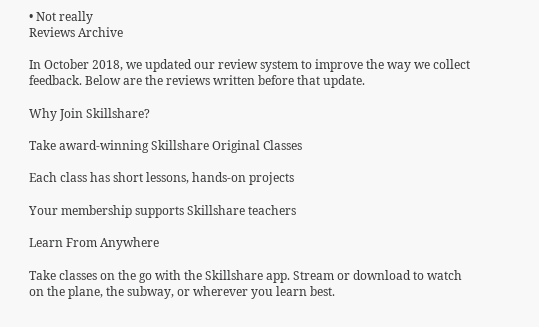• Not really
Reviews Archive

In October 2018, we updated our review system to improve the way we collect feedback. Below are the reviews written before that update.

Why Join Skillshare?

Take award-winning Skillshare Original Classes

Each class has short lessons, hands-on projects

Your membership supports Skillshare teachers

Learn From Anywhere

Take classes on the go with the Skillshare app. Stream or download to watch on the plane, the subway, or wherever you learn best.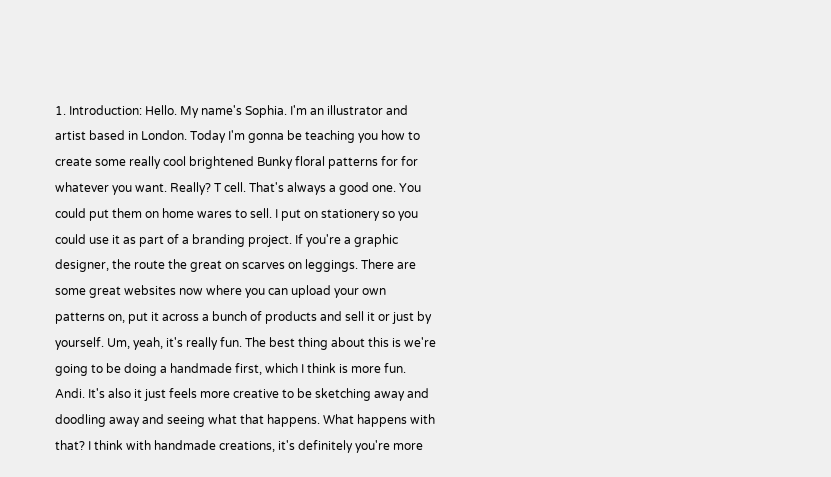1. Introduction: Hello. My name's Sophia. I'm an illustrator and artist based in London. Today I'm gonna be teaching you how to create some really cool brightened Bunky floral patterns for for whatever you want. Really? T cell. That's always a good one. You could put them on home wares to sell. I put on stationery so you could use it as part of a branding project. If you're a graphic designer, the route the great on scarves on leggings. There are some great websites now where you can upload your own patterns on, put it across a bunch of products and sell it or just by yourself. Um, yeah, it's really fun. The best thing about this is we're going to be doing a handmade first, which I think is more fun. Andi. It's also it just feels more creative to be sketching away and doodling away and seeing what that happens. What happens with that? I think with handmade creations, it's definitely you're more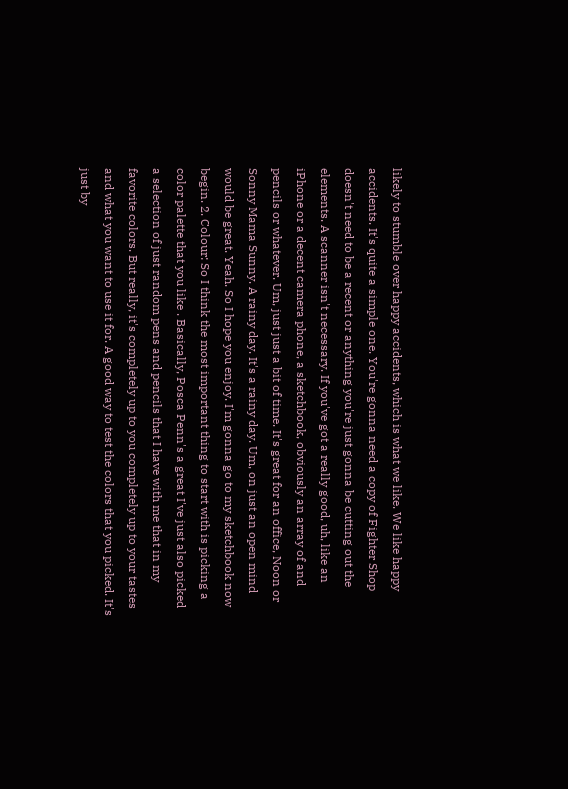likely to stumble over happy accidents, which is what we like. We like happy accidents. It's quite a simple one. You're gonna need a copy of Fighter Shop doesn't need to be a recent or anything you're just gonna be cutting out the elements. A scanner isn't necessary. If you've got a really good, uh, like an iPhone or a decent camera phone, a sketchbook, obviously an array of and pencils or whatever. Um, just just a bit of time. It's great for an office, Noon or Sonny Mama Sunny. A rainy day. It's a rainy day. Um, on just an open mind would be great. Yeah. So I hope you enjoy. I'm gonna go to my sketchbook now begin. 2. Colour: So I think the most important thing to start with is picking a color palette that you like . Basically, Posca Penn's a great I've just also picked a selection of just random pens and pencils that I have with me that in my favorite colors. But really, it's completely up to you completely up to your tastes and what you want to use it for. A good way to test the colors that you picked. It's just by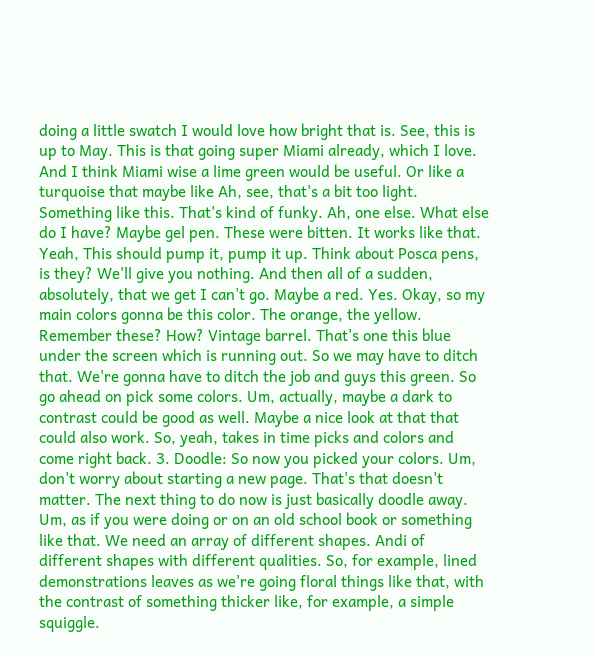doing a little swatch I would love how bright that is. See, this is up to May. This is that going super Miami already, which I love. And I think Miami wise a lime green would be useful. Or like a turquoise that maybe like Ah, see, that's a bit too light. Something like this. That's kind of funky. Ah, one else. What else do I have? Maybe gel pen. These were bitten. It works like that. Yeah, This should pump it, pump it up. Think about Posca pens, is they? We'll give you nothing. And then all of a sudden, absolutely, that we get I can't go. Maybe a red. Yes. Okay, so my main colors gonna be this color. The orange, the yellow. Remember these? How? Vintage barrel. That's one this blue under the screen which is running out. So we may have to ditch that. We're gonna have to ditch the job and guys this green. So go ahead on pick some colors. Um, actually, maybe a dark to contrast could be good as well. Maybe a nice look at that that could also work. So, yeah, takes in time picks and colors and come right back. 3. Doodle: So now you picked your colors. Um, don't worry about starting a new page. That's that doesn't matter. The next thing to do now is just basically doodle away. Um, as if you were doing or on an old school book or something like that. We need an array of different shapes. Andi of different shapes with different qualities. So, for example, lined demonstrations leaves as we're going floral things like that, with the contrast of something thicker like, for example, a simple squiggle.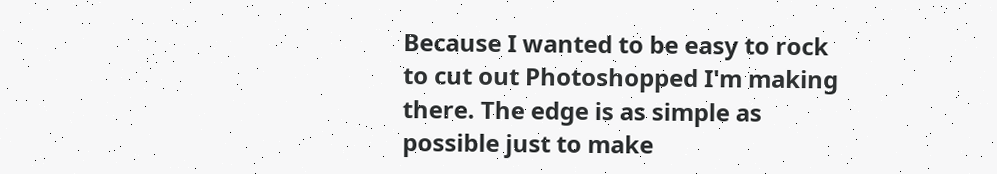Because I wanted to be easy to rock to cut out Photoshopped I'm making there. The edge is as simple as possible just to make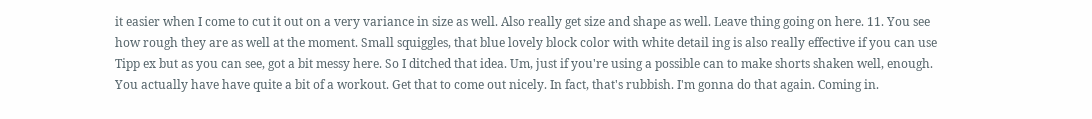it easier when I come to cut it out on a very variance in size as well. Also really get size and shape as well. Leave thing going on here. 11. You see how rough they are as well at the moment. Small squiggles, that blue lovely block color with white detail ing is also really effective if you can use Tipp ex but as you can see, got a bit messy here. So I ditched that idea. Um, just if you're using a possible can to make shorts shaken well, enough. You actually have have quite a bit of a workout. Get that to come out nicely. In fact, that's rubbish. I'm gonna do that again. Coming in.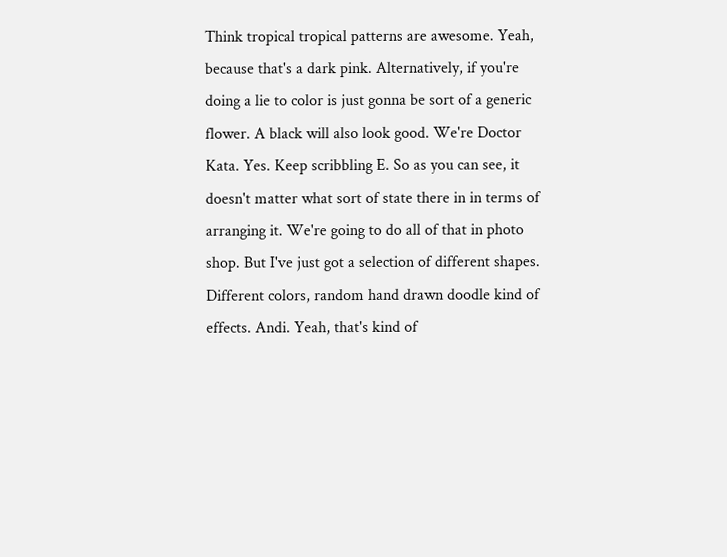Think tropical tropical patterns are awesome. Yeah, because that's a dark pink. Alternatively, if you're doing a lie to color is just gonna be sort of a generic flower. A black will also look good. We're Doctor Kata. Yes. Keep scribbling E. So as you can see, it doesn't matter what sort of state there in in terms of arranging it. We're going to do all of that in photo shop. But I've just got a selection of different shapes. Different colors, random hand drawn doodle kind of effects. Andi. Yeah, that's kind of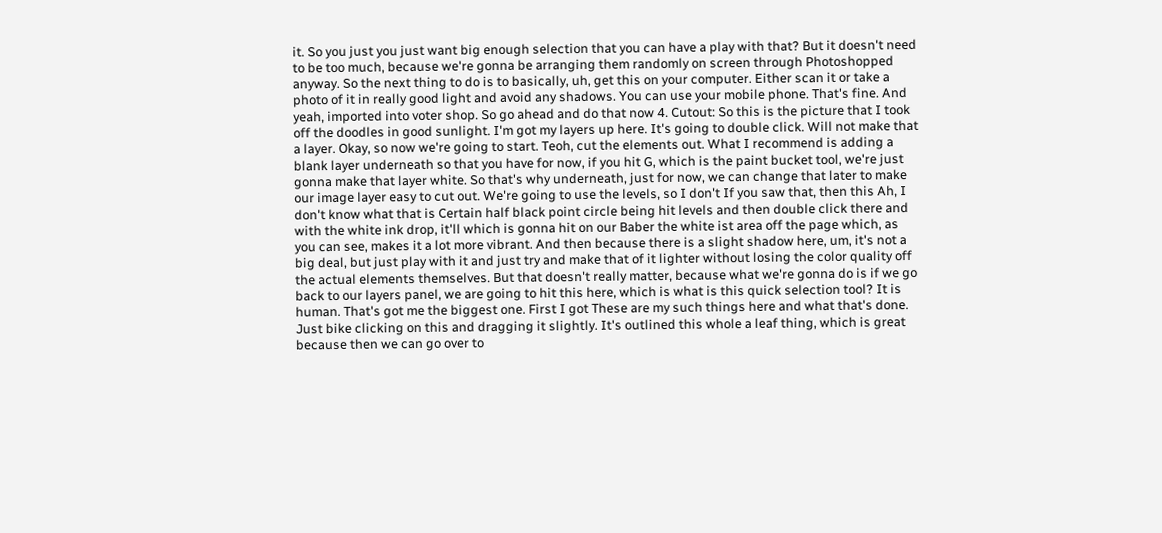it. So you just you just want big enough selection that you can have a play with that? But it doesn't need to be too much, because we're gonna be arranging them randomly on screen through Photoshopped anyway. So the next thing to do is to basically, uh, get this on your computer. Either scan it or take a photo of it in really good light and avoid any shadows. You can use your mobile phone. That's fine. And yeah, imported into voter shop. So go ahead and do that now 4. Cutout: So this is the picture that I took off the doodles in good sunlight. I'm got my layers up here. It's going to double click. Will not make that a layer. Okay, so now we're going to start. Teoh, cut the elements out. What I recommend is adding a blank layer underneath so that you have for now, if you hit G, which is the paint bucket tool, we're just gonna make that layer white. So that's why underneath, just for now, we can change that later to make our image layer easy to cut out. We're going to use the levels, so I don't If you saw that, then this Ah, I don't know what that is Certain half black point circle being hit levels and then double click there and with the white ink drop, it'll which is gonna hit on our Baber the white ist area off the page which, as you can see, makes it a lot more vibrant. And then because there is a slight shadow here, um, it's not a big deal, but just play with it and just try and make that of it lighter without losing the color quality off the actual elements themselves. But that doesn't really matter, because what we're gonna do is if we go back to our layers panel, we are going to hit this here, which is what is this quick selection tool? It is human. That's got me the biggest one. First I got These are my such things here and what that's done. Just bike clicking on this and dragging it slightly. It's outlined this whole a leaf thing, which is great because then we can go over to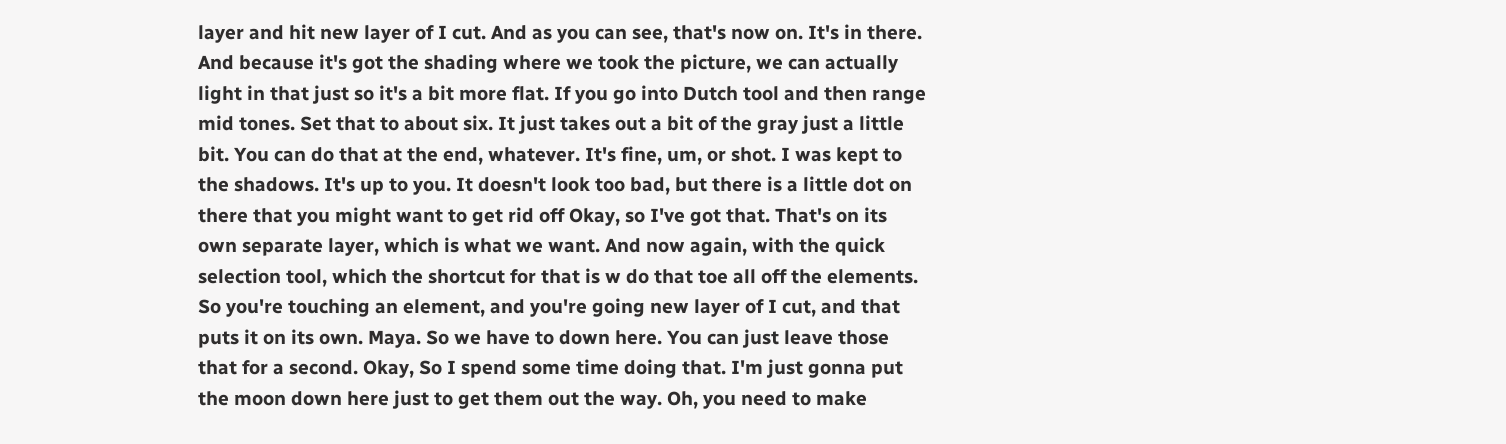layer and hit new layer of I cut. And as you can see, that's now on. It's in there. And because it's got the shading where we took the picture, we can actually light in that just so it's a bit more flat. If you go into Dutch tool and then range mid tones. Set that to about six. It just takes out a bit of the gray just a little bit. You can do that at the end, whatever. It's fine, um, or shot. I was kept to the shadows. It's up to you. It doesn't look too bad, but there is a little dot on there that you might want to get rid off Okay, so I've got that. That's on its own separate layer, which is what we want. And now again, with the quick selection tool, which the shortcut for that is w do that toe all off the elements. So you're touching an element, and you're going new layer of I cut, and that puts it on its own. Maya. So we have to down here. You can just leave those that for a second. Okay, So I spend some time doing that. I'm just gonna put the moon down here just to get them out the way. Oh, you need to make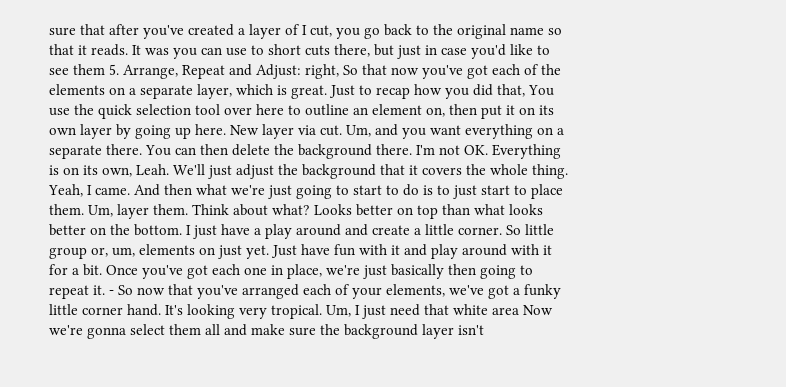sure that after you've created a layer of I cut, you go back to the original name so that it reads. It was you can use to short cuts there, but just in case you'd like to see them 5. Arrange, Repeat and Adjust: right, So that now you've got each of the elements on a separate layer, which is great. Just to recap how you did that, You use the quick selection tool over here to outline an element on, then put it on its own layer by going up here. New layer via cut. Um, and you want everything on a separate there. You can then delete the background there. I'm not OK. Everything is on its own, Leah. We'll just adjust the background that it covers the whole thing. Yeah, I came. And then what we're just going to start to do is to just start to place them. Um, layer them. Think about what? Looks better on top than what looks better on the bottom. I just have a play around and create a little corner. So little group or, um, elements on just yet. Just have fun with it and play around with it for a bit. Once you've got each one in place, we're just basically then going to repeat it. - So now that you've arranged each of your elements, we've got a funky little corner hand. It's looking very tropical. Um, I just need that white area Now we're gonna select them all and make sure the background layer isn't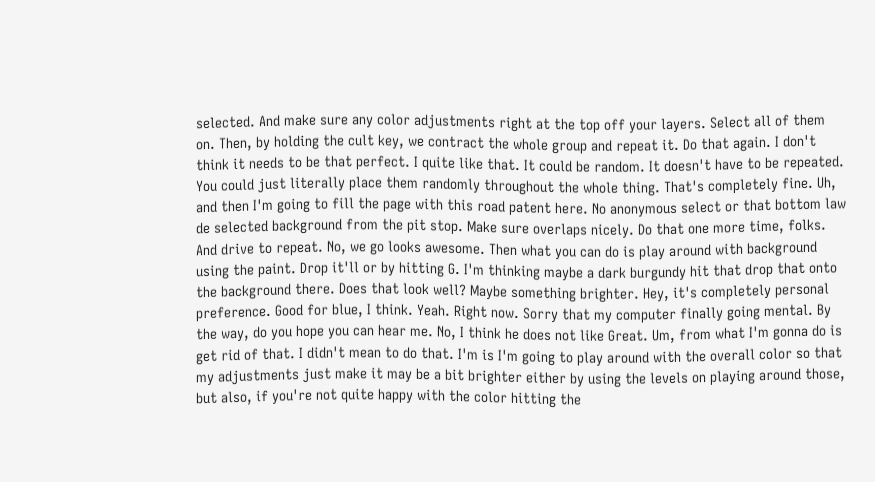selected. And make sure any color adjustments right at the top off your layers. Select all of them on. Then, by holding the cult key, we contract the whole group and repeat it. Do that again. I don't think it needs to be that perfect. I quite like that. It could be random. It doesn't have to be repeated. You could just literally place them randomly throughout the whole thing. That's completely fine. Uh, and then I'm going to fill the page with this road patent here. No anonymous select or that bottom law de selected background from the pit stop. Make sure overlaps nicely. Do that one more time, folks. And drive to repeat. No, we go looks awesome. Then what you can do is play around with background using the paint. Drop it'll or by hitting G. I'm thinking maybe a dark burgundy hit that drop that onto the background there. Does that look well? Maybe something brighter. Hey, it's completely personal preference. Good for blue, I think. Yeah. Right now. Sorry that my computer finally going mental. By the way, do you hope you can hear me. No, I think he does not like Great. Um, from what I'm gonna do is get rid of that. I didn't mean to do that. I'm is I'm going to play around with the overall color so that my adjustments just make it may be a bit brighter either by using the levels on playing around those, but also, if you're not quite happy with the color hitting the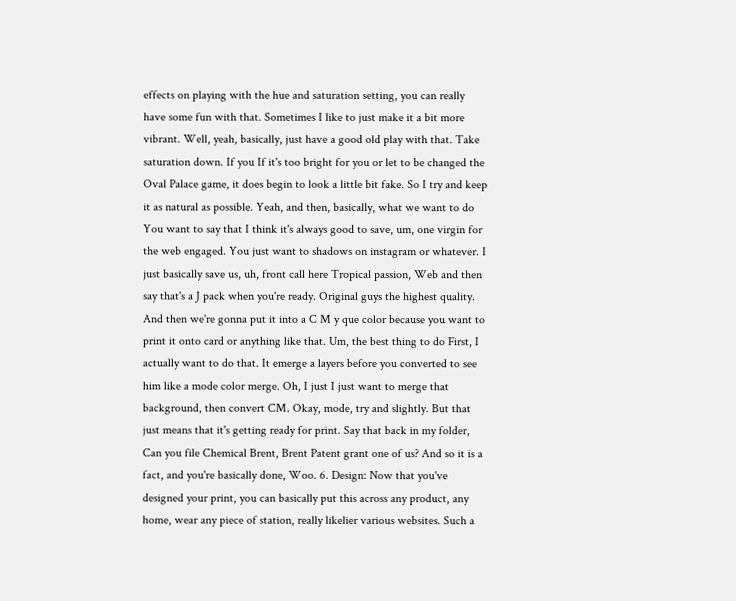effects on playing with the hue and saturation setting, you can really have some fun with that. Sometimes I like to just make it a bit more vibrant. Well, yeah, basically, just have a good old play with that. Take saturation down. If you If it's too bright for you or let to be changed the Oval Palace game, it does begin to look a little bit fake. So I try and keep it as natural as possible. Yeah, and then, basically, what we want to do You want to say that I think it's always good to save, um, one virgin for the web engaged. You just want to shadows on instagram or whatever. I just basically save us, uh, front call here Tropical passion, Web and then say that's a J pack when you're ready. Original guys the highest quality. And then we're gonna put it into a C M y que color because you want to print it onto card or anything like that. Um, the best thing to do First, I actually want to do that. It emerge a layers before you converted to see him like a mode color merge. Oh, I just I just want to merge that background, then convert CM. Okay, mode, try and slightly. But that just means that it's getting ready for print. Say that back in my folder, Can you file Chemical Brent, Brent Patent grant one of us? And so it is a fact, and you're basically done, Woo. 6. Design: Now that you've designed your print, you can basically put this across any product, any home, wear any piece of station, really likelier various websites. Such a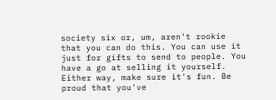society six or, um, aren't rookie that you can do this. You can use it just for gifts to send to people. You have a go at selling it yourself. Either way, make sure it's fun. Be proud that you've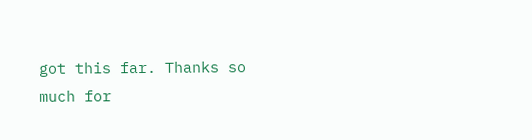got this far. Thanks so much for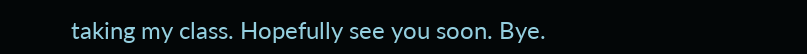taking my class. Hopefully see you soon. Bye.